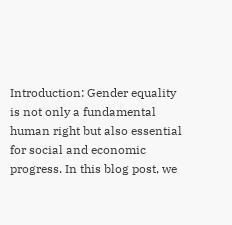Introduction: Gender equality is not only a fundamental human right but also essential for social and economic progress. In this blog post, we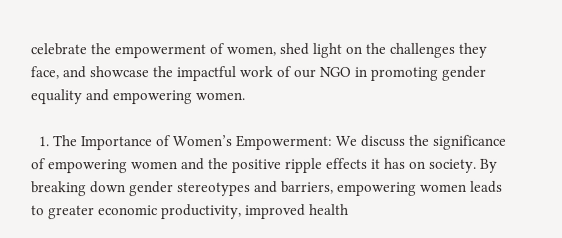celebrate the empowerment of women, shed light on the challenges they face, and showcase the impactful work of our NGO in promoting gender equality and empowering women.

  1. The Importance of Women’s Empowerment: We discuss the significance of empowering women and the positive ripple effects it has on society. By breaking down gender stereotypes and barriers, empowering women leads to greater economic productivity, improved health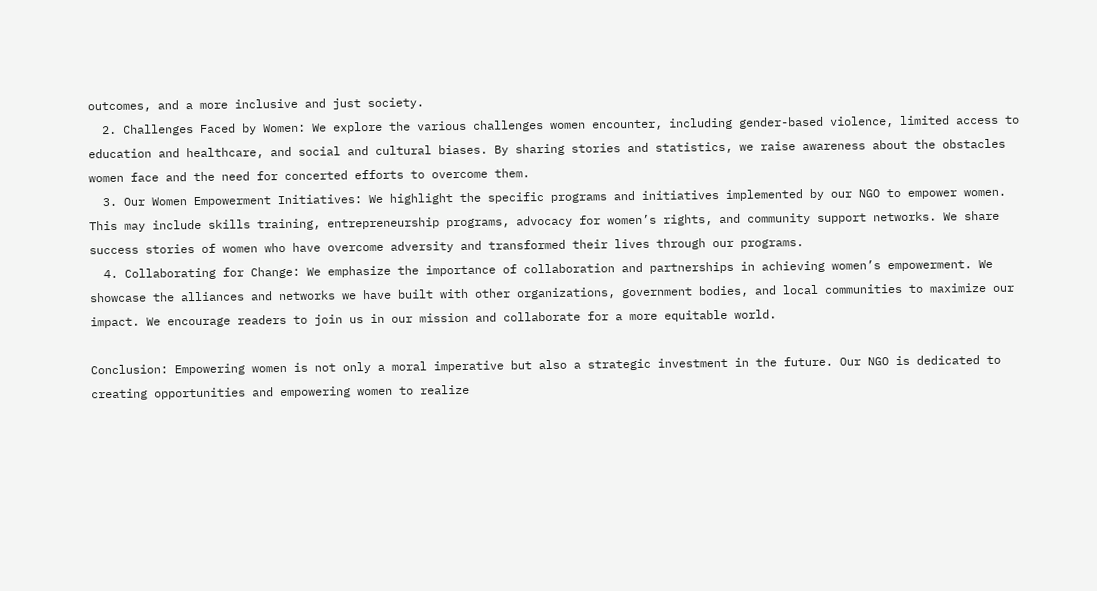outcomes, and a more inclusive and just society.
  2. Challenges Faced by Women: We explore the various challenges women encounter, including gender-based violence, limited access to education and healthcare, and social and cultural biases. By sharing stories and statistics, we raise awareness about the obstacles women face and the need for concerted efforts to overcome them.
  3. Our Women Empowerment Initiatives: We highlight the specific programs and initiatives implemented by our NGO to empower women. This may include skills training, entrepreneurship programs, advocacy for women’s rights, and community support networks. We share success stories of women who have overcome adversity and transformed their lives through our programs.
  4. Collaborating for Change: We emphasize the importance of collaboration and partnerships in achieving women’s empowerment. We showcase the alliances and networks we have built with other organizations, government bodies, and local communities to maximize our impact. We encourage readers to join us in our mission and collaborate for a more equitable world.

Conclusion: Empowering women is not only a moral imperative but also a strategic investment in the future. Our NGO is dedicated to creating opportunities and empowering women to realize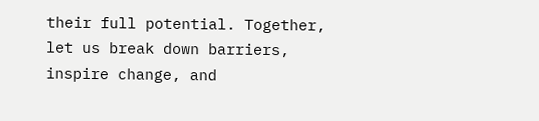their full potential. Together, let us break down barriers, inspire change, and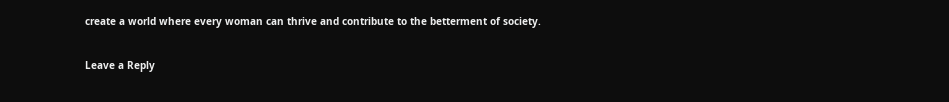create a world where every woman can thrive and contribute to the betterment of society.

Leave a Reply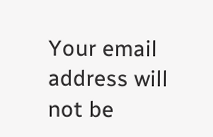Your email address will not be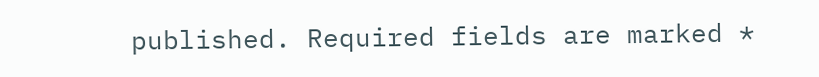published. Required fields are marked *